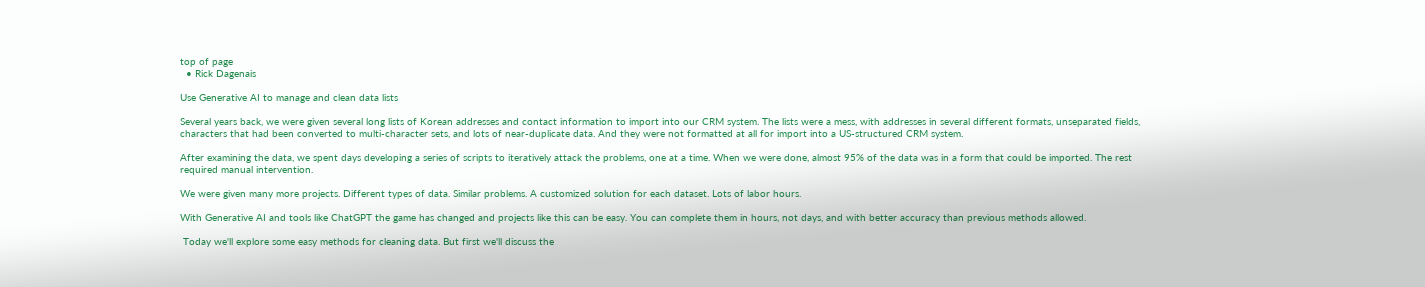top of page
  • Rick Dagenais

Use Generative AI to manage and clean data lists

Several years back, we were given several long lists of Korean addresses and contact information to import into our CRM system. The lists were a mess, with addresses in several different formats, unseparated fields, characters that had been converted to multi-character sets, and lots of near-duplicate data. And they were not formatted at all for import into a US-structured CRM system.

After examining the data, we spent days developing a series of scripts to iteratively attack the problems, one at a time. When we were done, almost 95% of the data was in a form that could be imported. The rest required manual intervention.

We were given many more projects. Different types of data. Similar problems. A customized solution for each dataset. Lots of labor hours.

With Generative AI and tools like ChatGPT the game has changed and projects like this can be easy. You can complete them in hours, not days, and with better accuracy than previous methods allowed.

 Today we'll explore some easy methods for cleaning data. But first we'll discuss the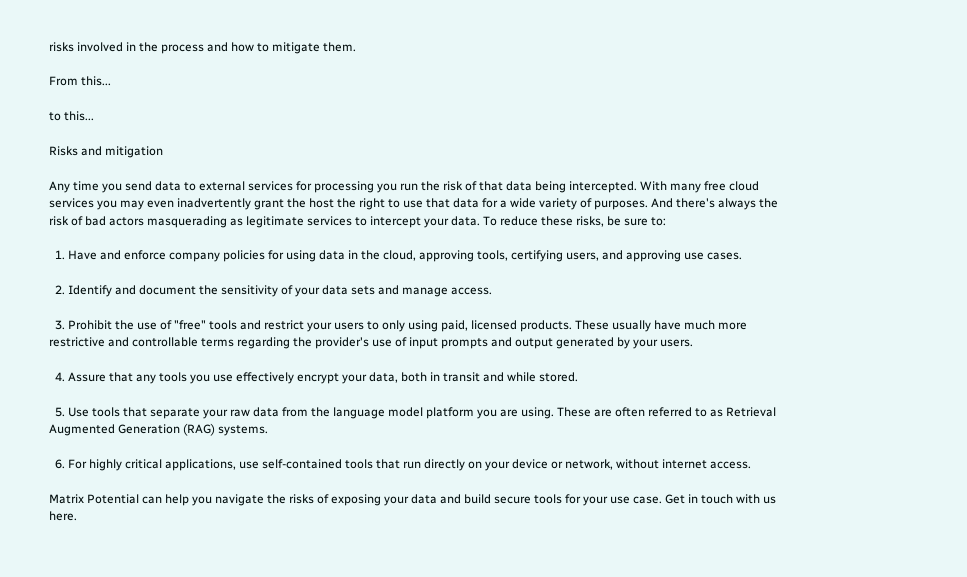risks involved in the process and how to mitigate them.

From this...

to this...

Risks and mitigation

Any time you send data to external services for processing you run the risk of that data being intercepted. With many free cloud services you may even inadvertently grant the host the right to use that data for a wide variety of purposes. And there's always the risk of bad actors masquerading as legitimate services to intercept your data. To reduce these risks, be sure to:

  1. Have and enforce company policies for using data in the cloud, approving tools, certifying users, and approving use cases.

  2. Identify and document the sensitivity of your data sets and manage access.

  3. Prohibit the use of "free" tools and restrict your users to only using paid, licensed products. These usually have much more restrictive and controllable terms regarding the provider's use of input prompts and output generated by your users.

  4. Assure that any tools you use effectively encrypt your data, both in transit and while stored.

  5. Use tools that separate your raw data from the language model platform you are using. These are often referred to as Retrieval Augmented Generation (RAG) systems.

  6. For highly critical applications, use self-contained tools that run directly on your device or network, without internet access.

Matrix Potential can help you navigate the risks of exposing your data and build secure tools for your use case. Get in touch with us here.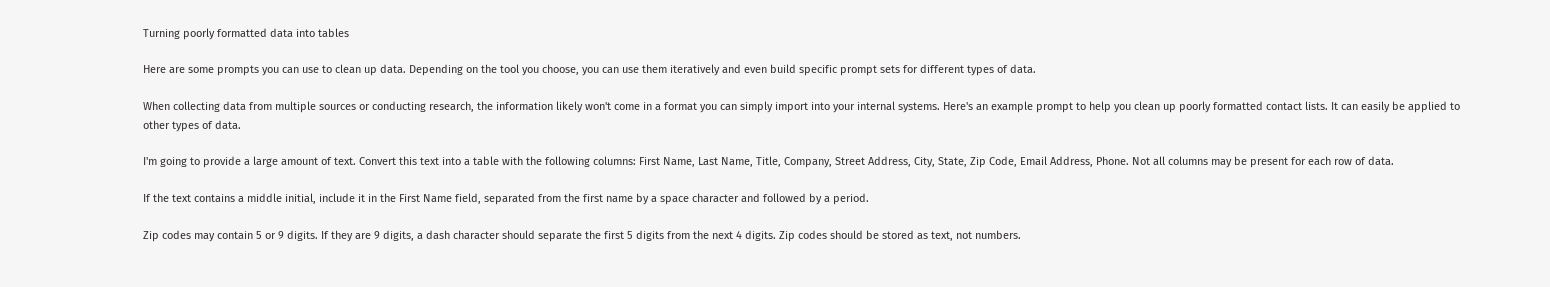Turning poorly formatted data into tables

Here are some prompts you can use to clean up data. Depending on the tool you choose, you can use them iteratively and even build specific prompt sets for different types of data.

When collecting data from multiple sources or conducting research, the information likely won't come in a format you can simply import into your internal systems. Here's an example prompt to help you clean up poorly formatted contact lists. It can easily be applied to other types of data.

I'm going to provide a large amount of text. Convert this text into a table with the following columns: First Name, Last Name, Title, Company, Street Address, City, State, Zip Code, Email Address, Phone. Not all columns may be present for each row of data.

If the text contains a middle initial, include it in the First Name field, separated from the first name by a space character and followed by a period.

Zip codes may contain 5 or 9 digits. If they are 9 digits, a dash character should separate the first 5 digits from the next 4 digits. Zip codes should be stored as text, not numbers.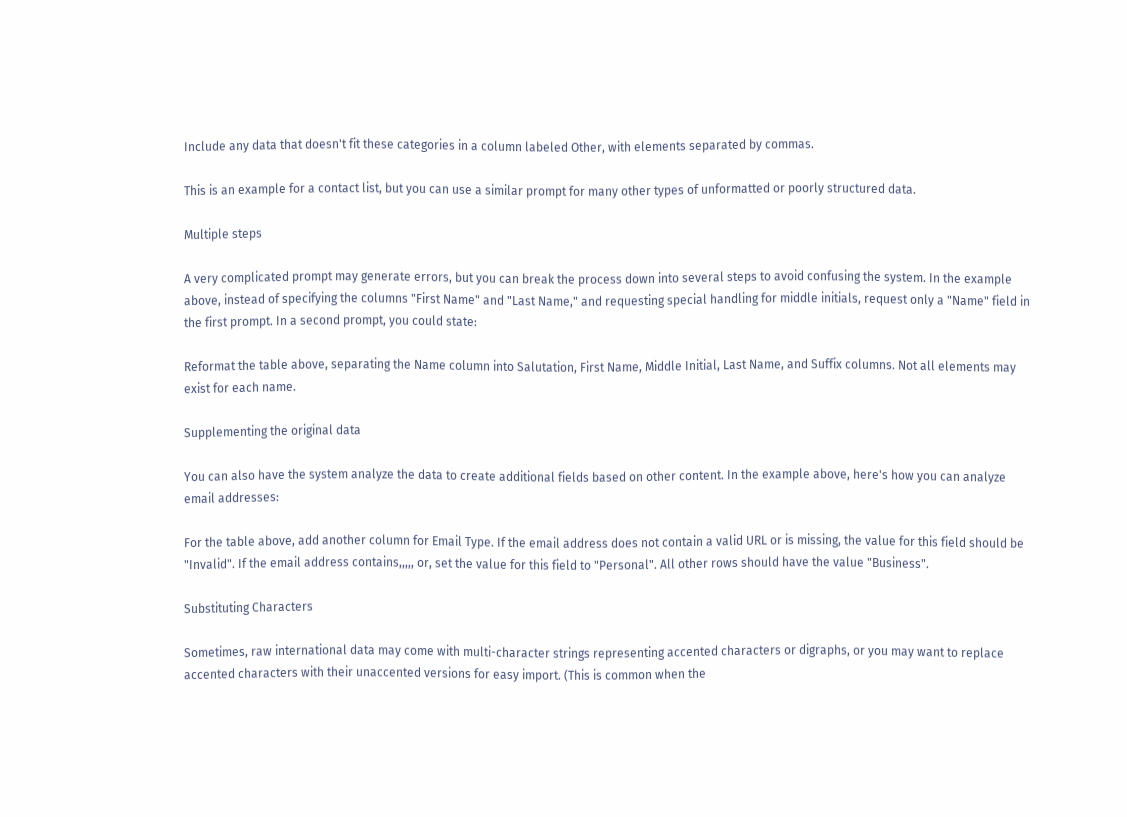Include any data that doesn't fit these categories in a column labeled Other, with elements separated by commas.

This is an example for a contact list, but you can use a similar prompt for many other types of unformatted or poorly structured data.

Multiple steps

A very complicated prompt may generate errors, but you can break the process down into several steps to avoid confusing the system. In the example above, instead of specifying the columns "First Name" and "Last Name," and requesting special handling for middle initials, request only a "Name" field in the first prompt. In a second prompt, you could state:

Reformat the table above, separating the Name column into Salutation, First Name, Middle Initial, Last Name, and Suffix columns. Not all elements may exist for each name.

Supplementing the original data

You can also have the system analyze the data to create additional fields based on other content. In the example above, here's how you can analyze email addresses:

For the table above, add another column for Email Type. If the email address does not contain a valid URL or is missing, the value for this field should be "Invalid". If the email address contains,,,,, or, set the value for this field to "Personal". All other rows should have the value "Business".

Substituting Characters

Sometimes, raw international data may come with multi-character strings representing accented characters or digraphs, or you may want to replace accented characters with their unaccented versions for easy import. (This is common when the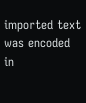imported text was encoded in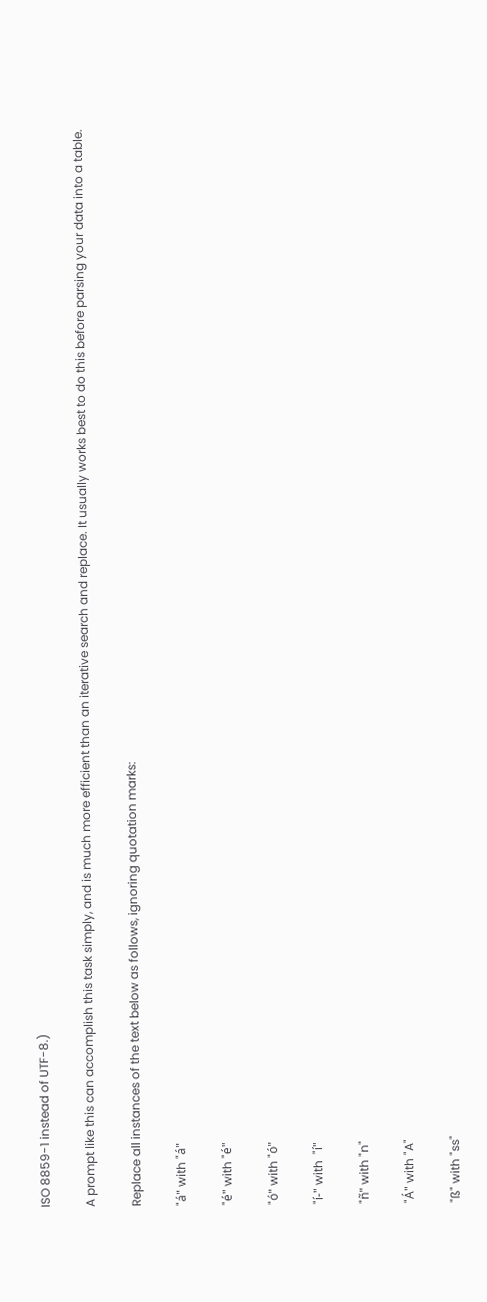ISO 8859-1 instead of UTF-8.)

A prompt like this can accomplish this task simply, and is much more efficient than an iterative search and replace. It usually works best to do this before parsing your data into a table.

Replace all instances of the text below as follows, ignoring quotation marks:

"á" with "á"

"é" with "é"

"ó" with "ó"

"í-" with  "í"

"ñ" with "n"

"Á" with "A"

"ß" with "ss"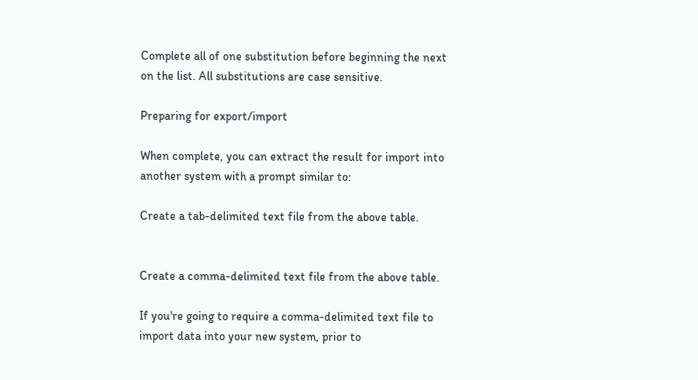Complete all of one substitution before beginning the next on the list. All substitutions are case sensitive.

Preparing for export/import

When complete, you can extract the result for import into another system with a prompt similar to:

Create a tab-delimited text file from the above table.


Create a comma-delimited text file from the above table.

If you're going to require a comma-delimited text file to import data into your new system, prior to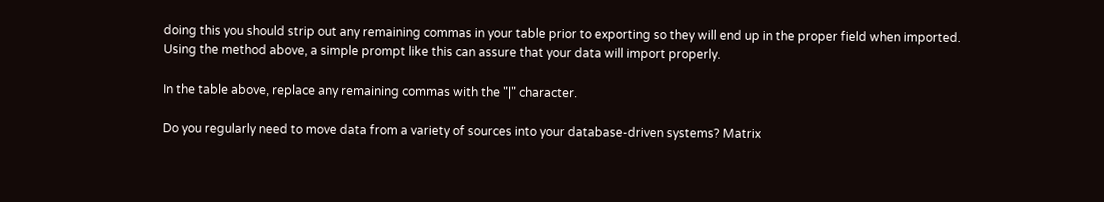doing this you should strip out any remaining commas in your table prior to exporting so they will end up in the proper field when imported. Using the method above, a simple prompt like this can assure that your data will import properly.

In the table above, replace any remaining commas with the "|" character.

Do you regularly need to move data from a variety of sources into your database-driven systems? Matrix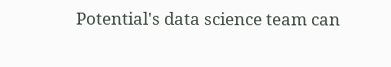Potential's data science team can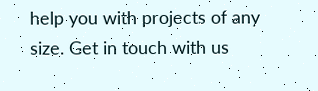help you with projects of any size. Get in touch with us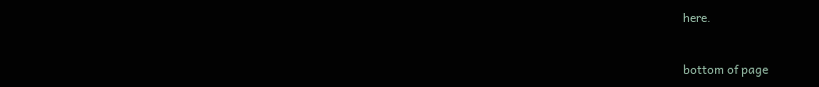here.


bottom of page